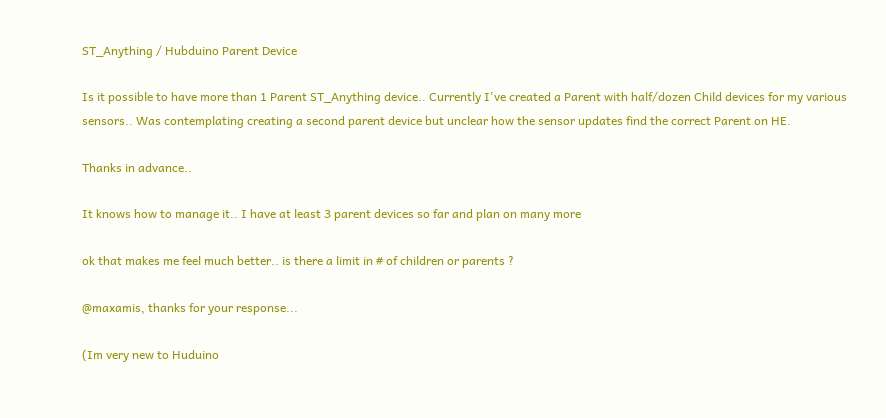ST_Anything / Hubduino Parent Device

Is it possible to have more than 1 Parent ST_Anything device.. Currently I've created a Parent with half/dozen Child devices for my various sensors.. Was contemplating creating a second parent device but unclear how the sensor updates find the correct Parent on HE.

Thanks in advance..

It knows how to manage it.. I have at least 3 parent devices so far and plan on many more

ok that makes me feel much better.. is there a limit in # of children or parents ?

@maxamis, thanks for your response...

(Im very new to Huduino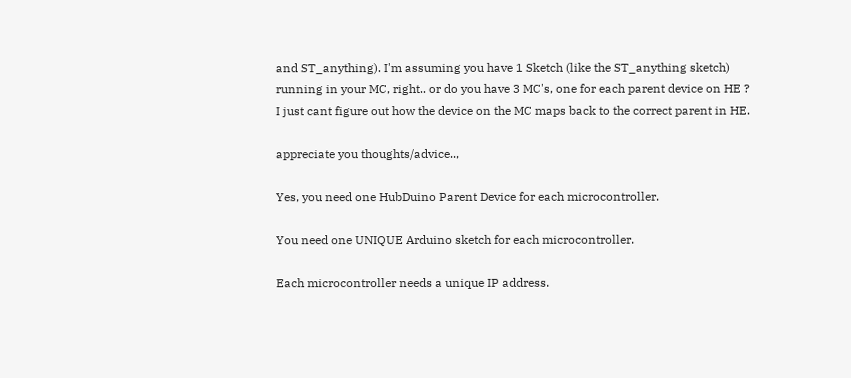and ST_anything). I'm assuming you have 1 Sketch (like the ST_anything sketch) running in your MC, right.. or do you have 3 MC's, one for each parent device on HE ?
I just cant figure out how the device on the MC maps back to the correct parent in HE.

appreciate you thoughts/advice..,

Yes, you need one HubDuino Parent Device for each microcontroller.

You need one UNIQUE Arduino sketch for each microcontroller.

Each microcontroller needs a unique IP address.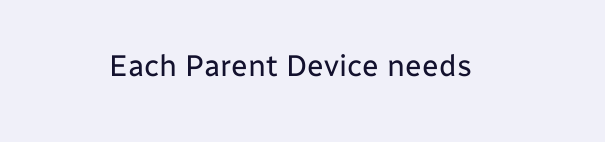Each Parent Device needs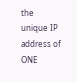the unique IP address of ONE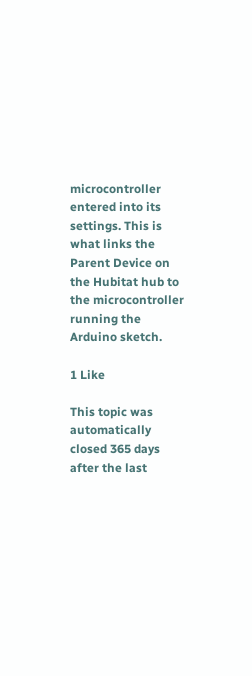microcontroller entered into its settings. This is what links the Parent Device on the Hubitat hub to the microcontroller running the Arduino sketch.

1 Like

This topic was automatically closed 365 days after the last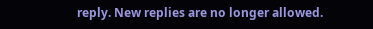reply. New replies are no longer allowed.